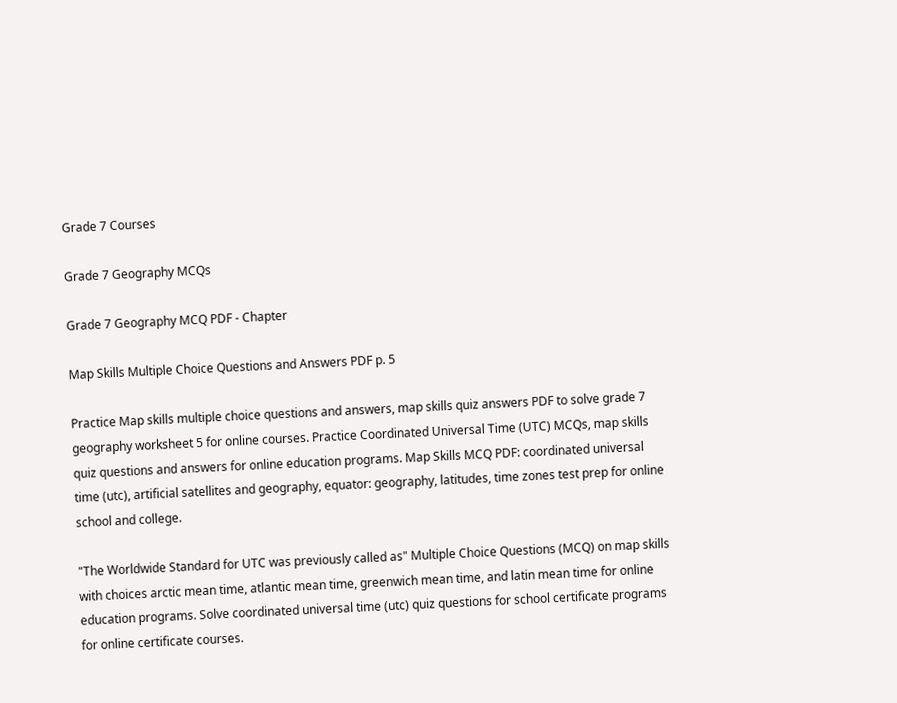Grade 7 Courses

Grade 7 Geography MCQs

Grade 7 Geography MCQ PDF - Chapter

Map Skills Multiple Choice Questions and Answers PDF p. 5

Practice Map skills multiple choice questions and answers, map skills quiz answers PDF to solve grade 7 geography worksheet 5 for online courses. Practice Coordinated Universal Time (UTC) MCQs, map skills quiz questions and answers for online education programs. Map Skills MCQ PDF: coordinated universal time (utc), artificial satellites and geography, equator: geography, latitudes, time zones test prep for online school and college.

"The Worldwide Standard for UTC was previously called as" Multiple Choice Questions (MCQ) on map skills with choices arctic mean time, atlantic mean time, greenwich mean time, and latin mean time for online education programs. Solve coordinated universal time (utc) quiz questions for school certificate programs for online certificate courses.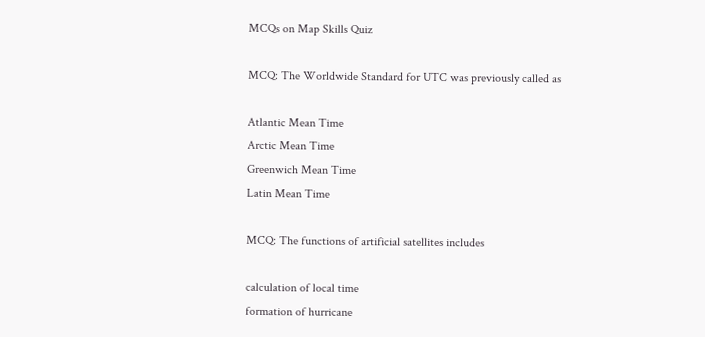MCQs on Map Skills Quiz

MCQ: The Worldwide Standard for UTC was previously called as

Atlantic Mean Time
Arctic Mean Time
Greenwich Mean Time
Latin Mean Time

MCQ: The functions of artificial satellites includes

calculation of local time
formation of hurricane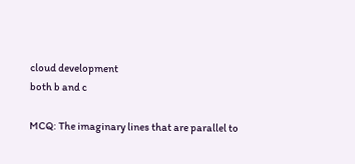cloud development
both b and c

MCQ: The imaginary lines that are parallel to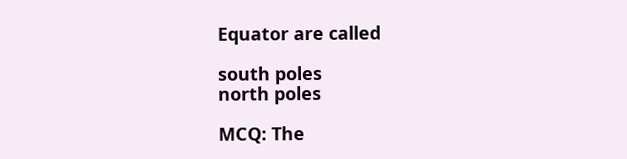Equator are called

south poles
north poles

MCQ: The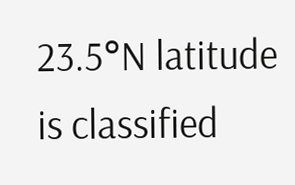23.5°N latitude is classified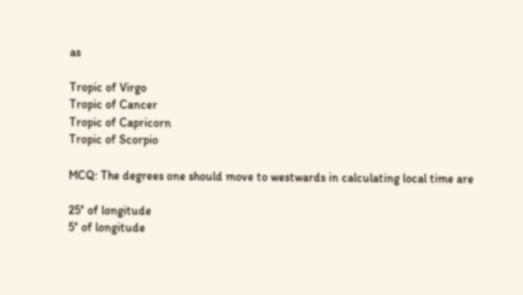as

Tropic of Virgo
Tropic of Cancer
Tropic of Capricorn
Tropic of Scorpio

MCQ: The degrees one should move to westwards in calculating local time are

25° of longitude
5° of longitude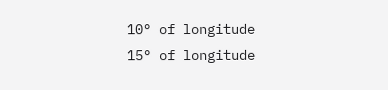10° of longitude
15° of longitude